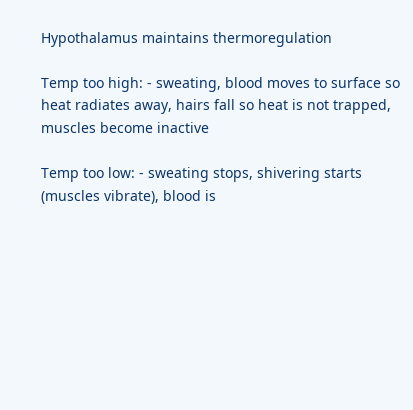Hypothalamus maintains thermoregulation

Temp too high: - sweating, blood moves to surface so heat radiates away, hairs fall so heat is not trapped, muscles become inactive

Temp too low: - sweating stops, shivering starts (muscles vibrate), blood is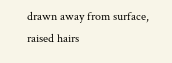drawn away from surface, raised hairs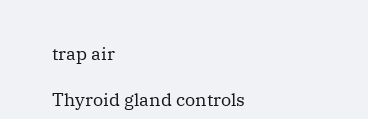trap air

Thyroid gland controls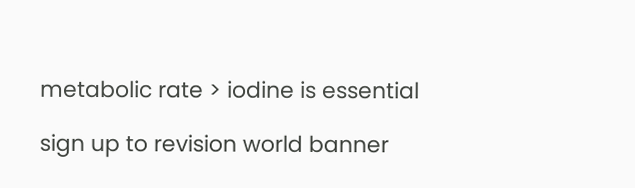metabolic rate > iodine is essential

sign up to revision world banner